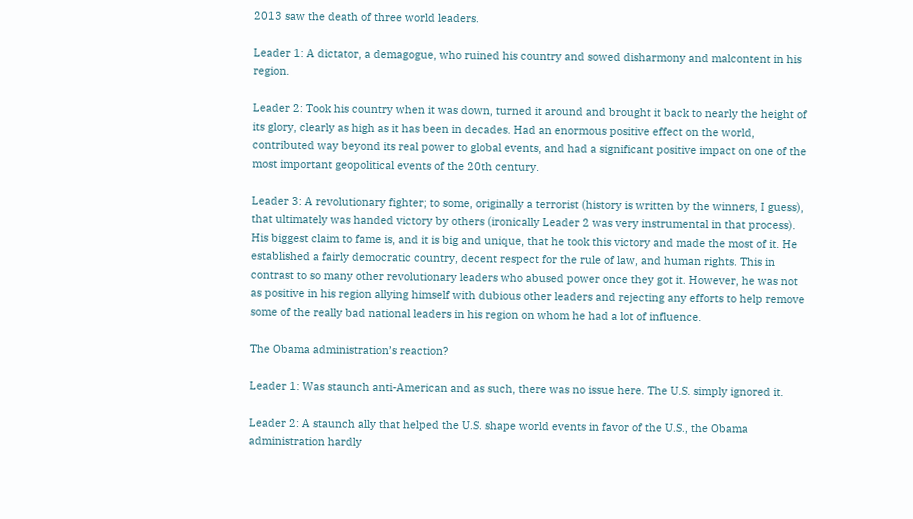2013 saw the death of three world leaders.

Leader 1: A dictator, a demagogue, who ruined his country and sowed disharmony and malcontent in his region.

Leader 2: Took his country when it was down, turned it around and brought it back to nearly the height of its glory, clearly as high as it has been in decades. Had an enormous positive effect on the world, contributed way beyond its real power to global events, and had a significant positive impact on one of the most important geopolitical events of the 20th century.

Leader 3: A revolutionary fighter; to some, originally a terrorist (history is written by the winners, I guess), that ultimately was handed victory by others (ironically Leader 2 was very instrumental in that process). His biggest claim to fame is, and it is big and unique, that he took this victory and made the most of it. He established a fairly democratic country, decent respect for the rule of law, and human rights. This in contrast to so many other revolutionary leaders who abused power once they got it. However, he was not as positive in his region allying himself with dubious other leaders and rejecting any efforts to help remove some of the really bad national leaders in his region on whom he had a lot of influence.

The Obama administration’s reaction?

Leader 1: Was staunch anti-American and as such, there was no issue here. The U.S. simply ignored it.

Leader 2: A staunch ally that helped the U.S. shape world events in favor of the U.S., the Obama administration hardly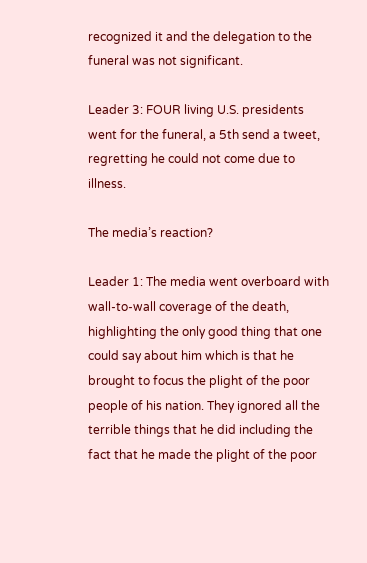recognized it and the delegation to the funeral was not significant.

Leader 3: FOUR living U.S. presidents went for the funeral, a 5th send a tweet, regretting he could not come due to illness.

The media’s reaction?

Leader 1: The media went overboard with wall-to-wall coverage of the death, highlighting the only good thing that one could say about him which is that he brought to focus the plight of the poor people of his nation. They ignored all the terrible things that he did including the fact that he made the plight of the poor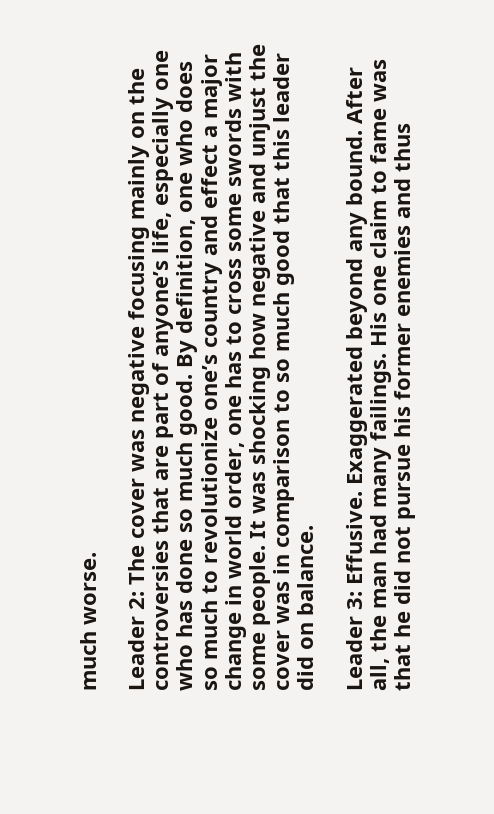much worse.

Leader 2: The cover was negative focusing mainly on the controversies that are part of anyone’s life, especially one who has done so much good. By definition, one who does so much to revolutionize one’s country and effect a major change in world order, one has to cross some swords with some people. It was shocking how negative and unjust the cover was in comparison to so much good that this leader did on balance.

Leader 3: Effusive. Exaggerated beyond any bound. After all, the man had many failings. His one claim to fame was that he did not pursue his former enemies and thus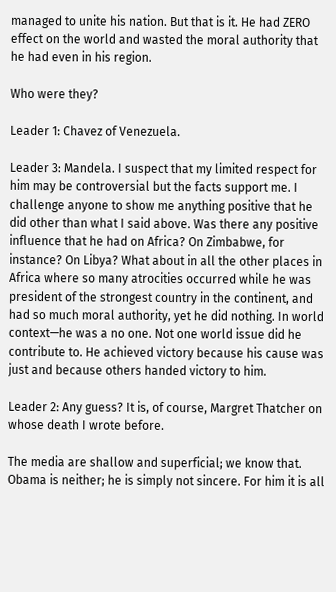managed to unite his nation. But that is it. He had ZERO effect on the world and wasted the moral authority that he had even in his region.

Who were they?

Leader 1: Chavez of Venezuela.

Leader 3: Mandela. I suspect that my limited respect for him may be controversial but the facts support me. I challenge anyone to show me anything positive that he did other than what I said above. Was there any positive influence that he had on Africa? On Zimbabwe, for instance? On Libya? What about in all the other places in Africa where so many atrocities occurred while he was president of the strongest country in the continent, and had so much moral authority, yet he did nothing. In world context—he was a no one. Not one world issue did he contribute to. He achieved victory because his cause was just and because others handed victory to him.

Leader 2: Any guess? It is, of course, Margret Thatcher on whose death I wrote before.

The media are shallow and superficial; we know that. Obama is neither; he is simply not sincere. For him it is all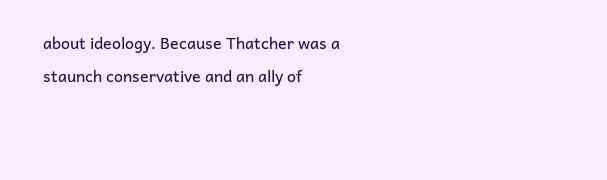about ideology. Because Thatcher was a staunch conservative and an ally of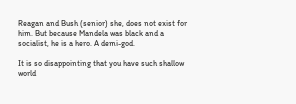Reagan and Bush (senior) she, does not exist for him. But because Mandela was black and a socialist, he is a hero. A demi-god.

It is so disappointing that you have such shallow world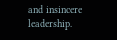and insincere leadership.